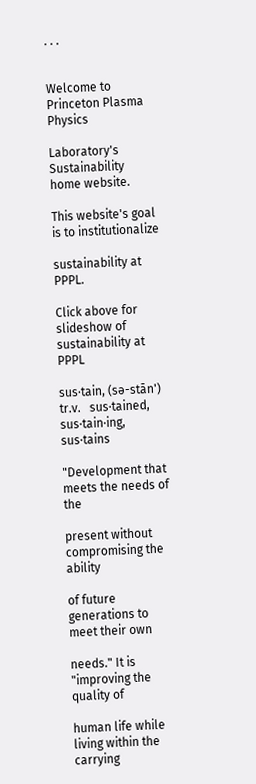. . .


Welcome to Princeton Plasma Physics

Laboratory's Sustainability home website.

This website's goal is to institutionalize

sustainability at PPPL.

Click above for slideshow of sustainability at PPPL

sus·tain, (sə-stān')
tr.v.   sus·tained, sus·tain·ing, sus·tains

"Development that meets the needs of the

present without compromising the ability

of future generations to meet their own

needs." It is "improving the quality of

human life while living within the carrying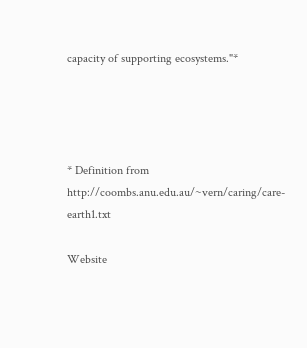capacity of supporting ecosystems."*




* Definition from http://coombs.anu.edu.au/~vern/caring/care-earth1.txt

Website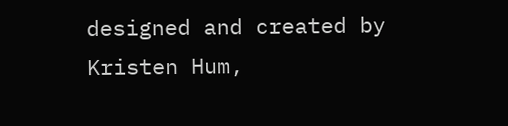designed and created by Kristen Hum,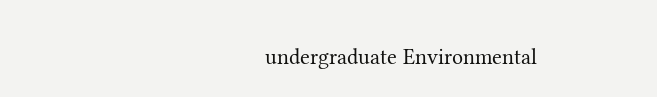undergraduate Environmental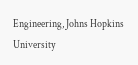Engineering, Johns Hopkins University